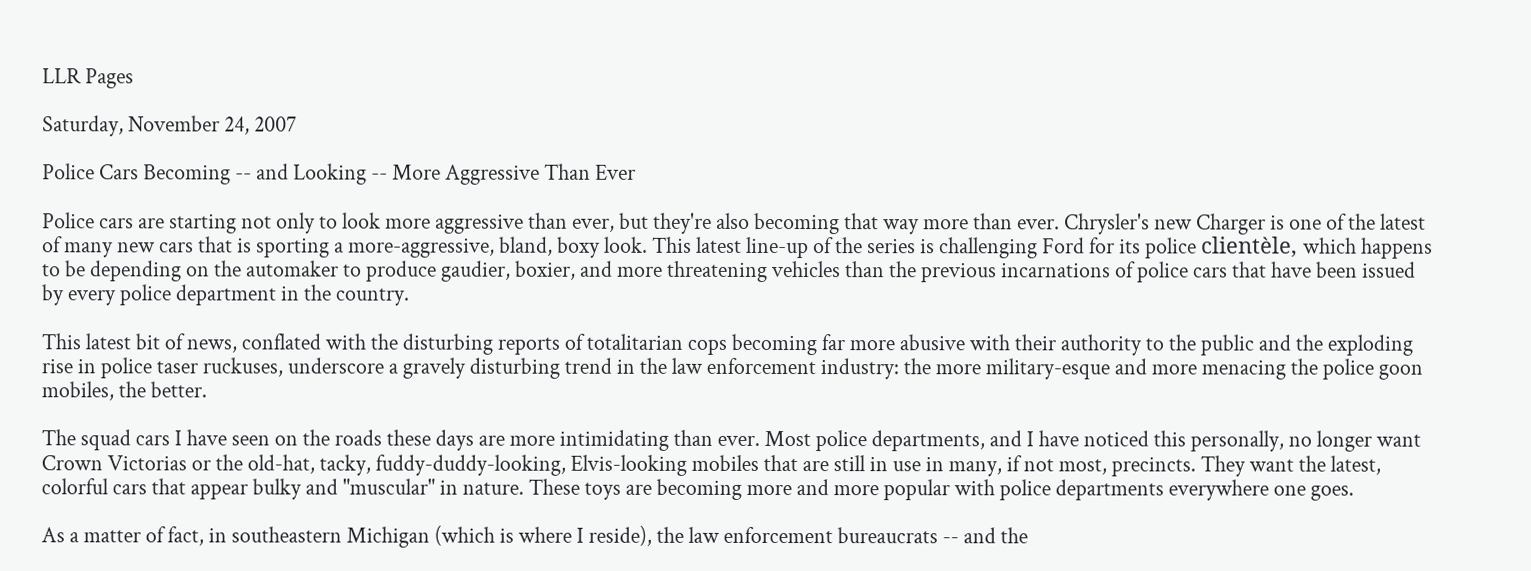LLR Pages

Saturday, November 24, 2007

Police Cars Becoming -- and Looking -- More Aggressive Than Ever

Police cars are starting not only to look more aggressive than ever, but they're also becoming that way more than ever. Chrysler's new Charger is one of the latest of many new cars that is sporting a more-aggressive, bland, boxy look. This latest line-up of the series is challenging Ford for its police clientèle, which happens to be depending on the automaker to produce gaudier, boxier, and more threatening vehicles than the previous incarnations of police cars that have been issued by every police department in the country.

This latest bit of news, conflated with the disturbing reports of totalitarian cops becoming far more abusive with their authority to the public and the exploding rise in police taser ruckuses, underscore a gravely disturbing trend in the law enforcement industry: the more military-esque and more menacing the police goon mobiles, the better.

The squad cars I have seen on the roads these days are more intimidating than ever. Most police departments, and I have noticed this personally, no longer want Crown Victorias or the old-hat, tacky, fuddy-duddy-looking, Elvis-looking mobiles that are still in use in many, if not most, precincts. They want the latest, colorful cars that appear bulky and "muscular" in nature. These toys are becoming more and more popular with police departments everywhere one goes.

As a matter of fact, in southeastern Michigan (which is where I reside), the law enforcement bureaucrats -- and the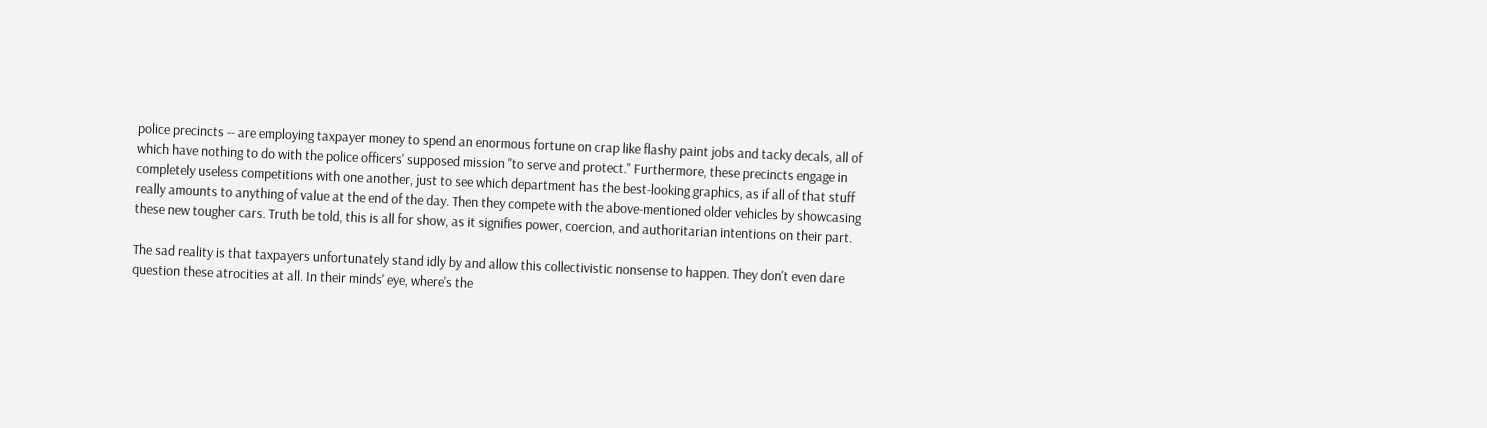police precincts -- are employing taxpayer money to spend an enormous fortune on crap like flashy paint jobs and tacky decals, all of which have nothing to do with the police officers' supposed mission "to serve and protect." Furthermore, these precincts engage in completely useless competitions with one another, just to see which department has the best-looking graphics, as if all of that stuff really amounts to anything of value at the end of the day. Then they compete with the above-mentioned older vehicles by showcasing these new tougher cars. Truth be told, this is all for show, as it signifies power, coercion, and authoritarian intentions on their part.

The sad reality is that taxpayers unfortunately stand idly by and allow this collectivistic nonsense to happen. They don't even dare question these atrocities at all. In their minds' eye, where's the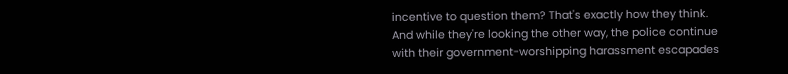incentive to question them? That's exactly how they think. And while they're looking the other way, the police continue with their government-worshipping harassment escapades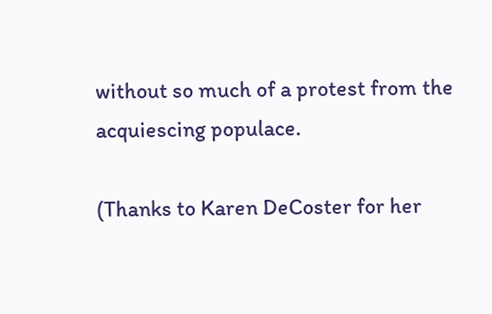without so much of a protest from the acquiescing populace.

(Thanks to Karen DeCoster for her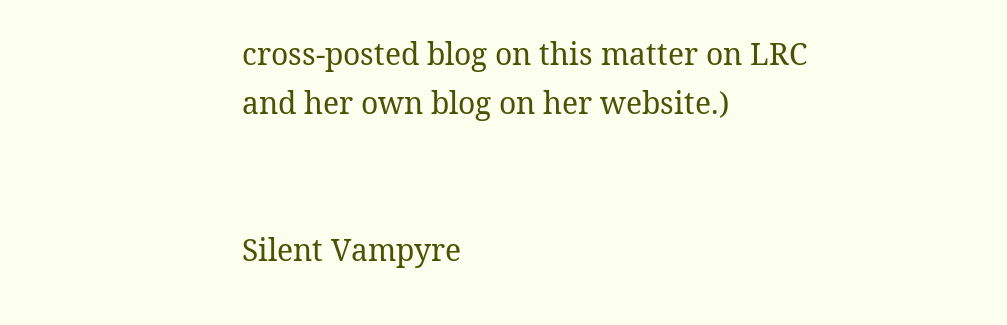cross-posted blog on this matter on LRC and her own blog on her website.)


Silent Vampyre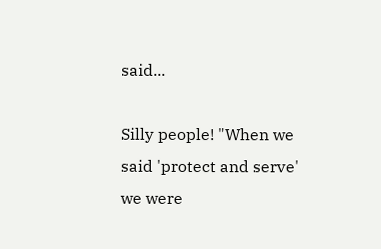said...

Silly people! "When we said 'protect and serve' we were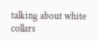talking about white collars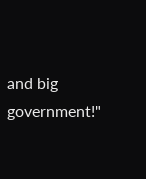and big government!"